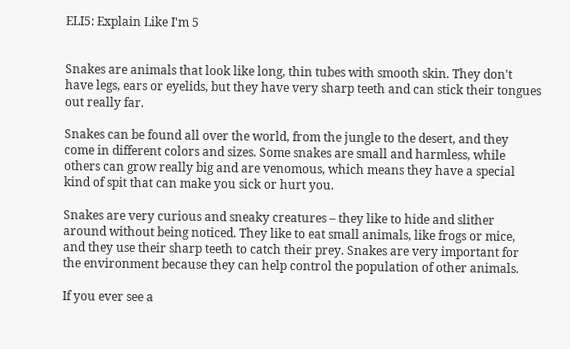ELI5: Explain Like I'm 5


Snakes are animals that look like long, thin tubes with smooth skin. They don't have legs, ears or eyelids, but they have very sharp teeth and can stick their tongues out really far.

Snakes can be found all over the world, from the jungle to the desert, and they come in different colors and sizes. Some snakes are small and harmless, while others can grow really big and are venomous, which means they have a special kind of spit that can make you sick or hurt you.

Snakes are very curious and sneaky creatures – they like to hide and slither around without being noticed. They like to eat small animals, like frogs or mice, and they use their sharp teeth to catch their prey. Snakes are very important for the environment because they can help control the population of other animals.

If you ever see a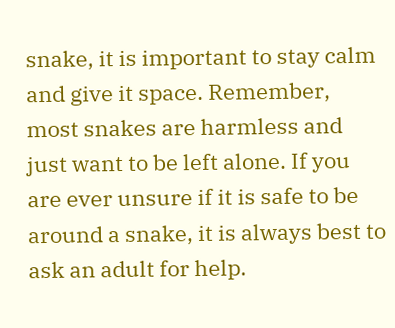snake, it is important to stay calm and give it space. Remember, most snakes are harmless and just want to be left alone. If you are ever unsure if it is safe to be around a snake, it is always best to ask an adult for help.